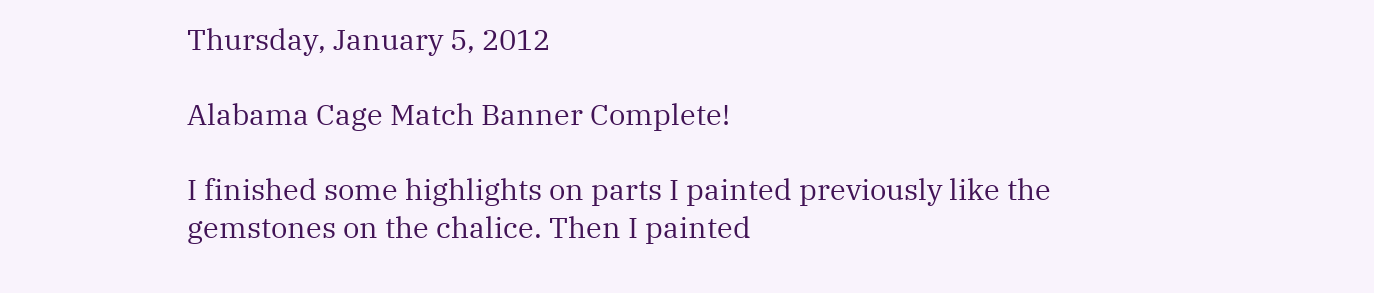Thursday, January 5, 2012

Alabama Cage Match Banner Complete!

I finished some highlights on parts I painted previously like the gemstones on the chalice. Then I painted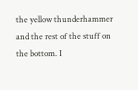the yellow thunderhammer and the rest of the stuff on the bottom. I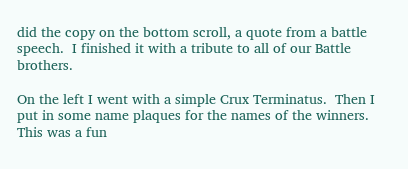did the copy on the bottom scroll, a quote from a battle speech.  I finished it with a tribute to all of our Battle brothers.

On the left I went with a simple Crux Terminatus.  Then I put in some name plaques for the names of the winners.  This was a fun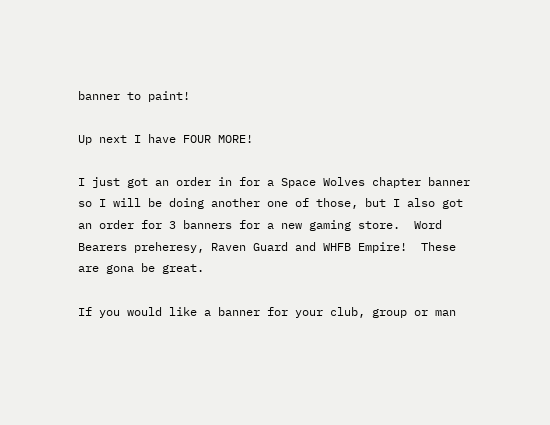banner to paint!

Up next I have FOUR MORE!

I just got an order in for a Space Wolves chapter banner so I will be doing another one of those, but I also got an order for 3 banners for a new gaming store.  Word Bearers preheresy, Raven Guard and WHFB Empire!  These are gona be great.

If you would like a banner for your club, group or man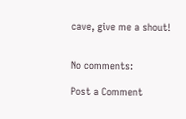cave, give me a shout!


No comments:

Post a Comment